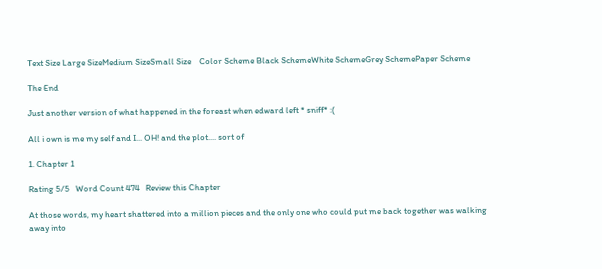Text Size Large SizeMedium SizeSmall Size    Color Scheme Black SchemeWhite SchemeGrey SchemePaper Scheme

The End

Just another version of what happened in the foreast when edward left * sniff* :(

All i own is me my self and I... OH! and the plot.... sort of

1. Chapter 1

Rating 5/5   Word Count 474   Review this Chapter

At those words, my heart shattered into a million pieces and the only one who could put me back together was walking away into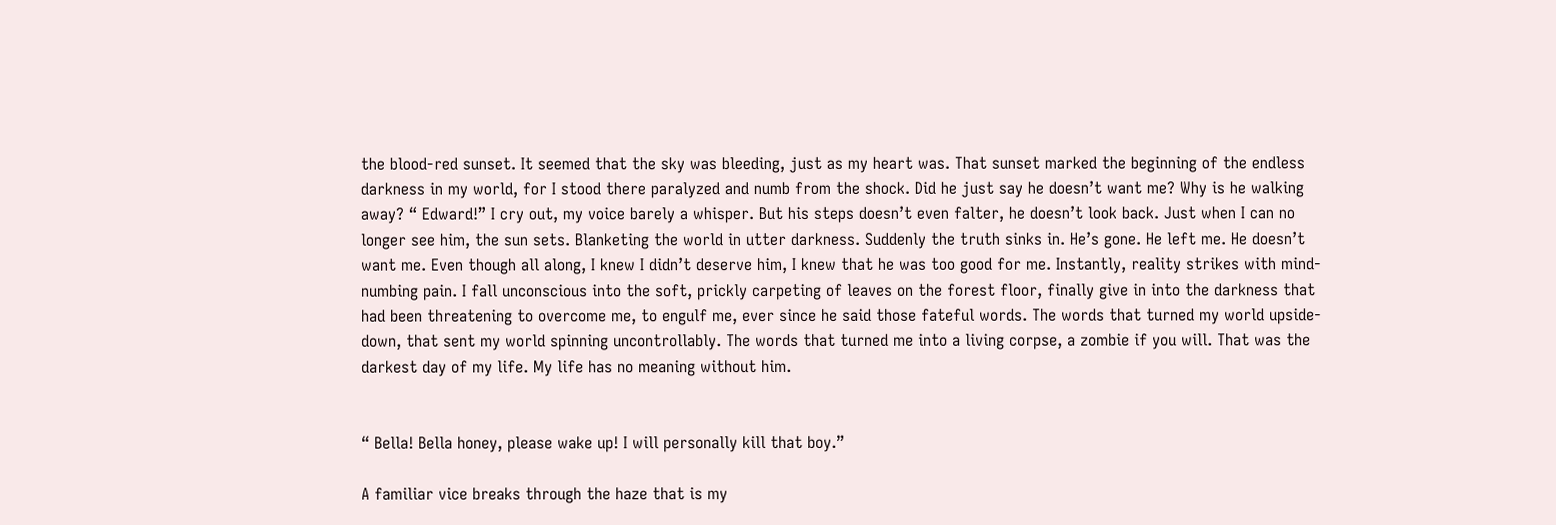the blood-red sunset. It seemed that the sky was bleeding, just as my heart was. That sunset marked the beginning of the endless darkness in my world, for I stood there paralyzed and numb from the shock. Did he just say he doesn’t want me? Why is he walking away? “ Edward!” I cry out, my voice barely a whisper. But his steps doesn’t even falter, he doesn’t look back. Just when I can no longer see him, the sun sets. Blanketing the world in utter darkness. Suddenly the truth sinks in. He’s gone. He left me. He doesn’t want me. Even though all along, I knew I didn’t deserve him, I knew that he was too good for me. Instantly, reality strikes with mind-numbing pain. I fall unconscious into the soft, prickly carpeting of leaves on the forest floor, finally give in into the darkness that had been threatening to overcome me, to engulf me, ever since he said those fateful words. The words that turned my world upside-down, that sent my world spinning uncontrollably. The words that turned me into a living corpse, a zombie if you will. That was the darkest day of my life. My life has no meaning without him.


“ Bella! Bella honey, please wake up! I will personally kill that boy.”

A familiar vice breaks through the haze that is my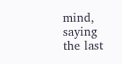mind, saying the last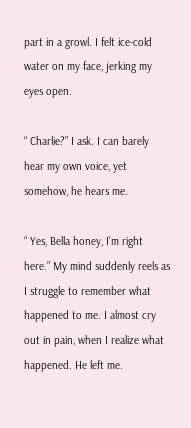part in a growl. I felt ice-cold water on my face, jerking my eyes open.

“ Charlie?” I ask. I can barely hear my own voice, yet somehow, he hears me.

“ Yes, Bella honey, I’m right here.” My mind suddenly reels as I struggle to remember what happened to me. I almost cry out in pain, when I realize what happened. He left me.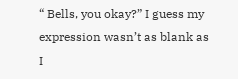“ Bells, you okay?” I guess my expression wasn’t as blank as I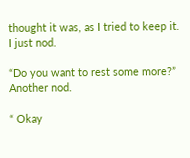thought it was, as I tried to keep it. I just nod.

“Do you want to rest some more?” Another nod.

“ Okay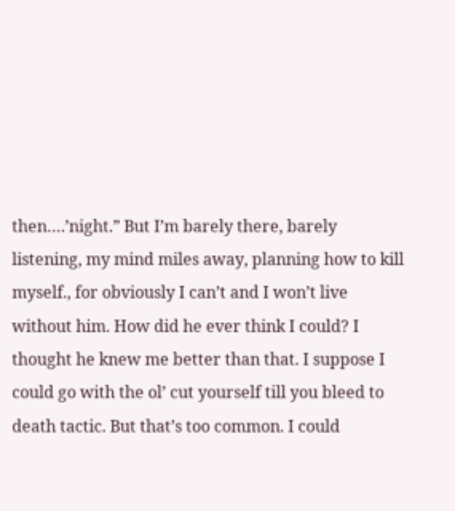then….’night.” But I’m barely there, barely listening, my mind miles away, planning how to kill myself., for obviously I can’t and I won’t live without him. How did he ever think I could? I thought he knew me better than that. I suppose I could go with the ol’ cut yourself till you bleed to death tactic. But that’s too common. I could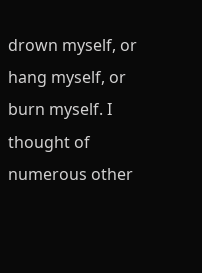drown myself, or hang myself, or burn myself. I thought of numerous other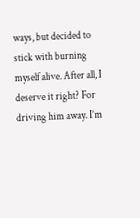ways, but decided to stick with burning myself alive. After all, I deserve it right? For driving him away. I’m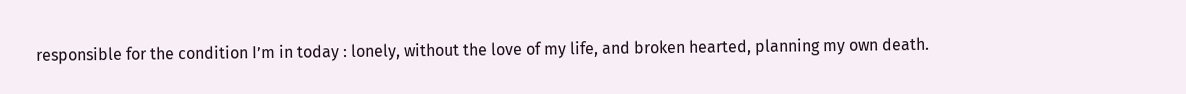responsible for the condition I’m in today : lonely, without the love of my life, and broken hearted, planning my own death.